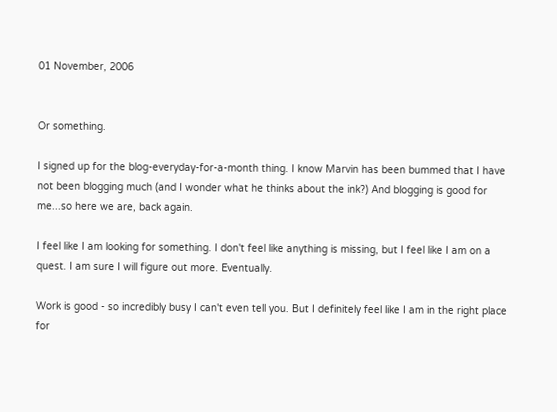01 November, 2006


Or something.

I signed up for the blog-everyday-for-a-month thing. I know Marvin has been bummed that I have not been blogging much (and I wonder what he thinks about the ink?) And blogging is good for me...so here we are, back again.

I feel like I am looking for something. I don't feel like anything is missing, but I feel like I am on a quest. I am sure I will figure out more. Eventually.

Work is good - so incredibly busy I can't even tell you. But I definitely feel like I am in the right place for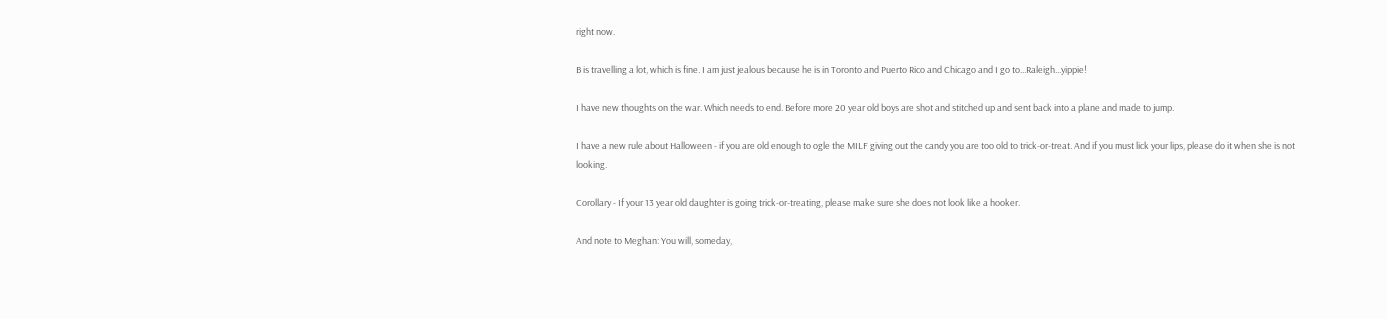right now.

B is travelling a lot, which is fine. I am just jealous because he is in Toronto and Puerto Rico and Chicago and I go to...Raleigh...yippie!

I have new thoughts on the war. Which needs to end. Before more 20 year old boys are shot and stitched up and sent back into a plane and made to jump.

I have a new rule about Halloween - if you are old enough to ogle the MILF giving out the candy you are too old to trick-or-treat. And if you must lick your lips, please do it when she is not looking.

Corollary - If your 13 year old daughter is going trick-or-treating, please make sure she does not look like a hooker.

And note to Meghan: You will, someday,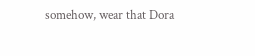somehow, wear that Dora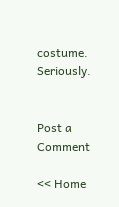costume. Seriously.


Post a Comment

<< Home